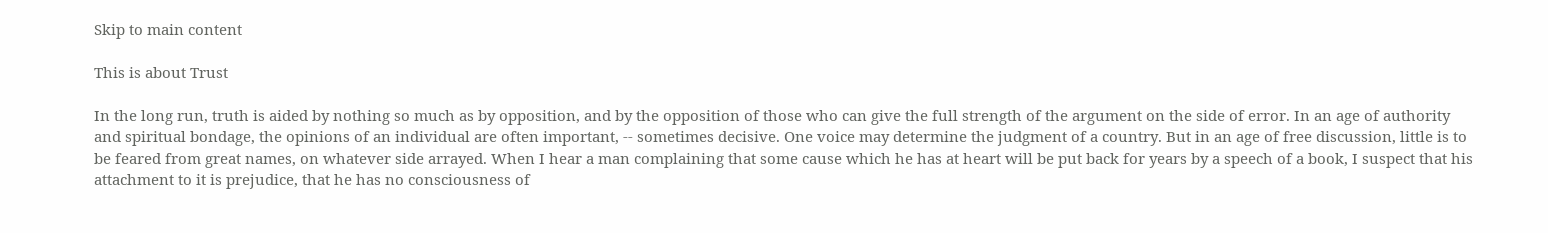Skip to main content

This is about Trust

In the long run, truth is aided by nothing so much as by opposition, and by the opposition of those who can give the full strength of the argument on the side of error. In an age of authority and spiritual bondage, the opinions of an individual are often important, -- sometimes decisive. One voice may determine the judgment of a country. But in an age of free discussion, little is to be feared from great names, on whatever side arrayed. When I hear a man complaining that some cause which he has at heart will be put back for years by a speech of a book, I suspect that his attachment to it is prejudice, that he has no consciousness of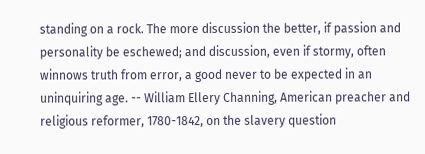standing on a rock. The more discussion the better, if passion and personality be eschewed; and discussion, even if stormy, often winnows truth from error, a good never to be expected in an uninquiring age. -- William Ellery Channing, American preacher and religious reformer, 1780-1842, on the slavery question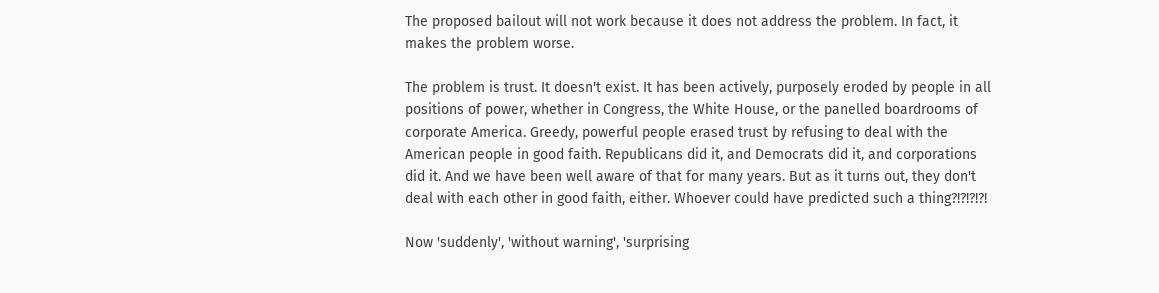The proposed bailout will not work because it does not address the problem. In fact, it makes the problem worse.

The problem is trust. It doesn't exist. It has been actively, purposely eroded by people in all positions of power, whether in Congress, the White House, or the panelled boardrooms of corporate America. Greedy, powerful people erased trust by refusing to deal with the American people in good faith. Republicans did it, and Democrats did it, and corporations did it. And we have been well aware of that for many years. But as it turns out, they don't deal with each other in good faith, either. Whoever could have predicted such a thing?!?!?!?!

Now 'suddenly', 'without warning', 'surprising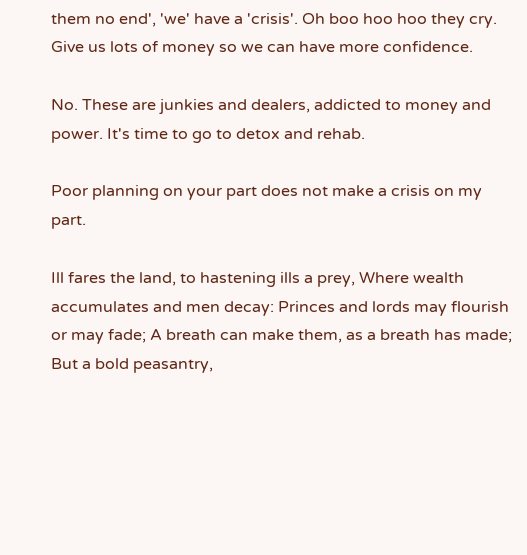them no end', 'we' have a 'crisis'. Oh boo hoo hoo they cry. Give us lots of money so we can have more confidence.

No. These are junkies and dealers, addicted to money and power. It's time to go to detox and rehab.

Poor planning on your part does not make a crisis on my part.

Ill fares the land, to hastening ills a prey, Where wealth accumulates and men decay: Princes and lords may flourish or may fade; A breath can make them, as a breath has made; But a bold peasantry,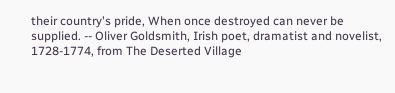their country's pride, When once destroyed can never be supplied. -- Oliver Goldsmith, Irish poet, dramatist and novelist, 1728-1774, from The Deserted Village